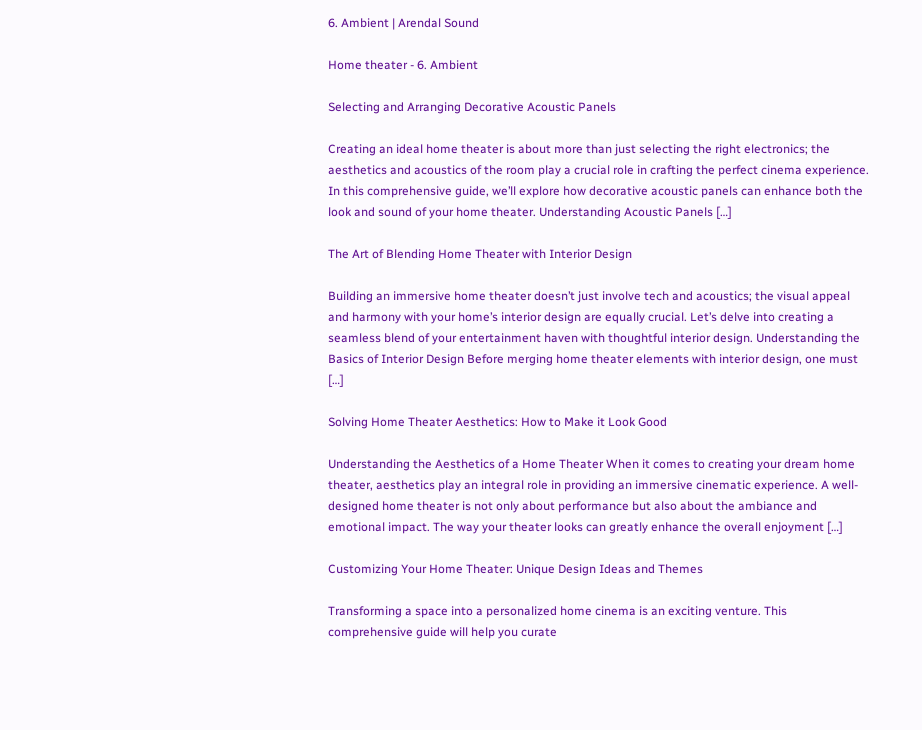6. Ambient | Arendal Sound

Home theater - 6. Ambient

Selecting and Arranging Decorative Acoustic Panels

Creating an ideal home theater is about more than just selecting the right electronics; the aesthetics and acoustics of the room play a crucial role in crafting the perfect cinema experience. In this comprehensive guide, we’ll explore how decorative acoustic panels can enhance both the look and sound of your home theater. Understanding Acoustic Panels […]

The Art of Blending Home Theater with Interior Design

Building an immersive home theater doesn’t just involve tech and acoustics; the visual appeal and harmony with your home’s interior design are equally crucial. Let’s delve into creating a seamless blend of your entertainment haven with thoughtful interior design. Understanding the Basics of Interior Design Before merging home theater elements with interior design, one must […]

Solving Home Theater Aesthetics: How to Make it Look Good

Understanding the Aesthetics of a Home Theater When it comes to creating your dream home theater, aesthetics play an integral role in providing an immersive cinematic experience. A well-designed home theater is not only about performance but also about the ambiance and emotional impact. The way your theater looks can greatly enhance the overall enjoyment […]

Customizing Your Home Theater: Unique Design Ideas and Themes

Transforming a space into a personalized home cinema is an exciting venture. This comprehensive guide will help you curate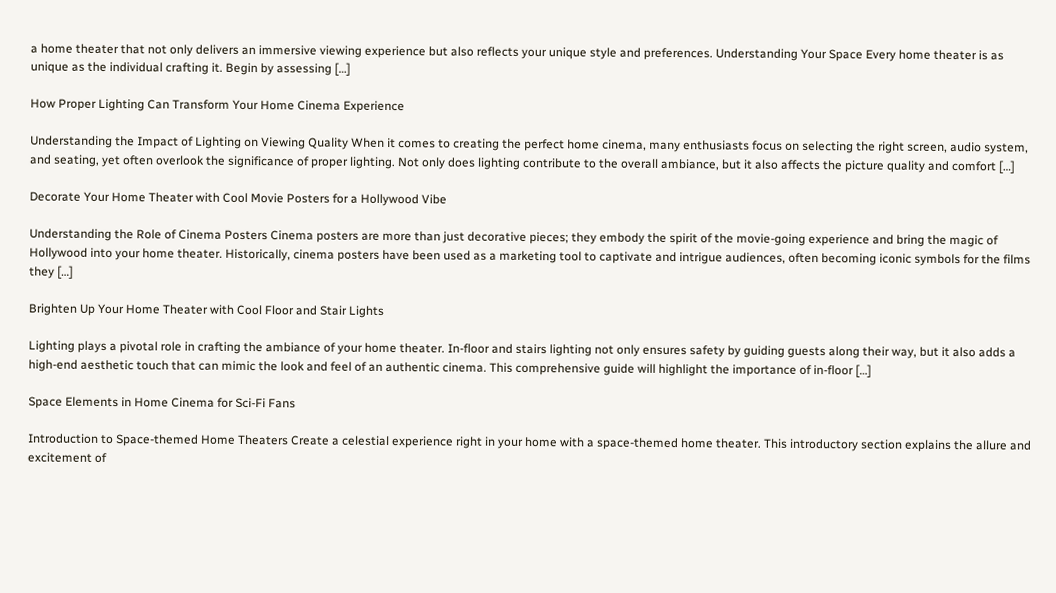a home theater that not only delivers an immersive viewing experience but also reflects your unique style and preferences. Understanding Your Space Every home theater is as unique as the individual crafting it. Begin by assessing […]

How Proper Lighting Can Transform Your Home Cinema Experience

Understanding the Impact of Lighting on Viewing Quality When it comes to creating the perfect home cinema, many enthusiasts focus on selecting the right screen, audio system, and seating, yet often overlook the significance of proper lighting. Not only does lighting contribute to the overall ambiance, but it also affects the picture quality and comfort […]

Decorate Your Home Theater with Cool Movie Posters for a Hollywood Vibe

Understanding the Role of Cinema Posters Cinema posters are more than just decorative pieces; they embody the spirit of the movie-going experience and bring the magic of Hollywood into your home theater. Historically, cinema posters have been used as a marketing tool to captivate and intrigue audiences, often becoming iconic symbols for the films they […]

Brighten Up Your Home Theater with Cool Floor and Stair Lights

Lighting plays a pivotal role in crafting the ambiance of your home theater. In-floor and stairs lighting not only ensures safety by guiding guests along their way, but it also adds a high-end aesthetic touch that can mimic the look and feel of an authentic cinema. This comprehensive guide will highlight the importance of in-floor […]

Space Elements in Home Cinema for Sci-Fi Fans

Introduction to Space-themed Home Theaters Create a celestial experience right in your home with a space-themed home theater. This introductory section explains the allure and excitement of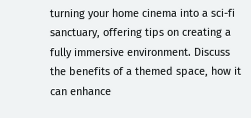turning your home cinema into a sci-fi sanctuary, offering tips on creating a fully immersive environment. Discuss the benefits of a themed space, how it can enhance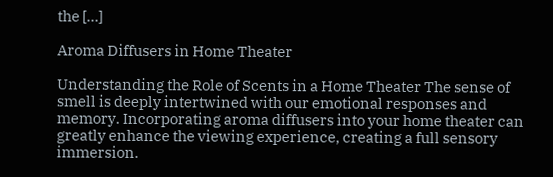the […]

Aroma Diffusers in Home Theater

Understanding the Role of Scents in a Home Theater The sense of smell is deeply intertwined with our emotional responses and memory. Incorporating aroma diffusers into your home theater can greatly enhance the viewing experience, creating a full sensory immersion.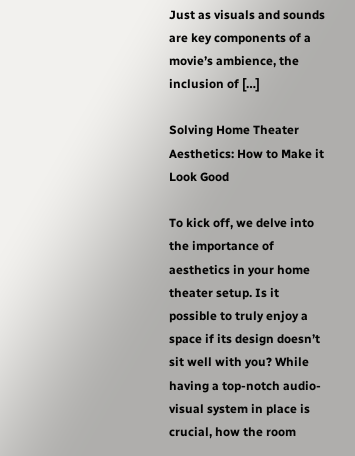Just as visuals and sounds are key components of a movie’s ambience, the inclusion of […]

Solving Home Theater Aesthetics: How to Make it Look Good

To kick off, we delve into the importance of aesthetics in your home theater setup. Is it possible to truly enjoy a space if its design doesn’t sit well with you? While having a top-notch audio-visual system in place is crucial, how the room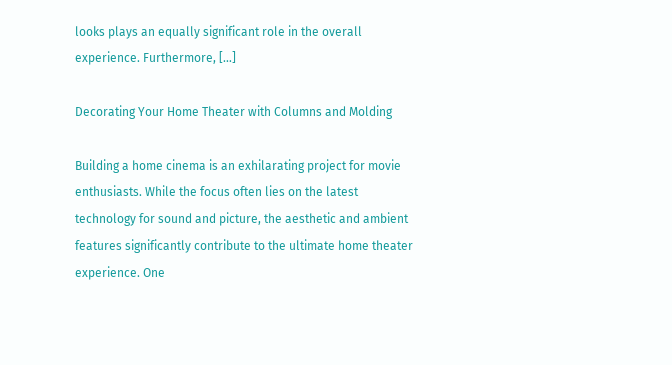looks plays an equally significant role in the overall experience. Furthermore, […]

Decorating Your Home Theater with Columns and Molding

Building a home cinema is an exhilarating project for movie enthusiasts. While the focus often lies on the latest technology for sound and picture, the aesthetic and ambient features significantly contribute to the ultimate home theater experience. One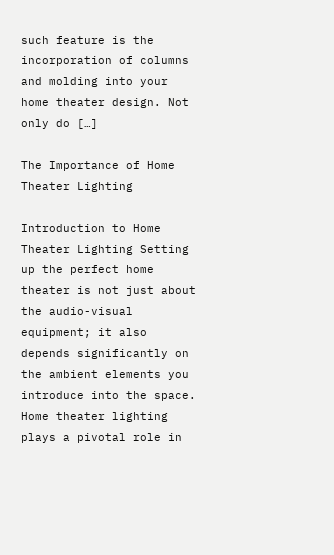such feature is the incorporation of columns and molding into your home theater design. Not only do […]

The Importance of Home Theater Lighting

Introduction to Home Theater Lighting Setting up the perfect home theater is not just about the audio-visual equipment; it also depends significantly on the ambient elements you introduce into the space. Home theater lighting plays a pivotal role in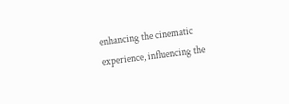enhancing the cinematic experience, influencing the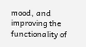mood, and improving the functionality of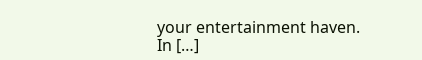your entertainment haven. In […]